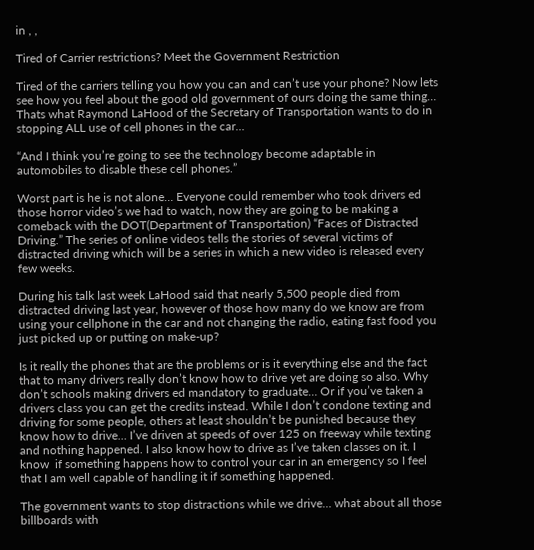in , ,

Tired of Carrier restrictions? Meet the Government Restriction

Tired of the carriers telling you how you can and can’t use your phone? Now lets see how you feel about the good old government of ours doing the same thing… Thats what Raymond LaHood of the Secretary of Transportation wants to do in stopping ALL use of cell phones in the car…

“And I think you’re going to see the technology become adaptable in automobiles to disable these cell phones.”

Worst part is he is not alone… Everyone could remember who took drivers ed those horror video’s we had to watch, now they are going to be making a comeback with the DOT(Department of Transportation) “Faces of Distracted Driving.” The series of online videos tells the stories of several victims of distracted driving which will be a series in which a new video is released every few weeks.

During his talk last week LaHood said that nearly 5,500 people died from distracted driving last year, however of those how many do we know are from using your cellphone in the car and not changing the radio, eating fast food you just picked up or putting on make-up?

Is it really the phones that are the problems or is it everything else and the fact that to many drivers really don’t know how to drive yet are doing so also. Why don’t schools making drivers ed mandatory to graduate… Or if you’ve taken a drivers class you can get the credits instead. While I don’t condone texting and driving for some people, others at least shouldn’t be punished because they know how to drive… I’ve driven at speeds of over 125 on freeway while texting and nothing happened. I also know how to drive as I’ve taken classes on it. I know  if something happens how to control your car in an emergency so I feel that I am well capable of handling it if something happened.

The government wants to stop distractions while we drive… what about all those billboards with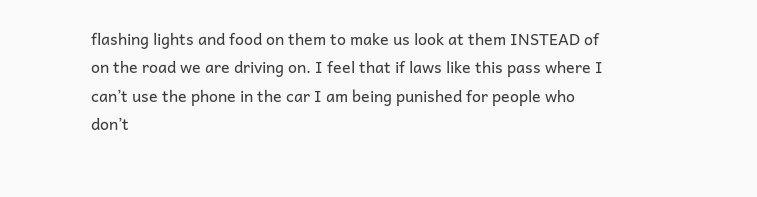flashing lights and food on them to make us look at them INSTEAD of on the road we are driving on. I feel that if laws like this pass where I can’t use the phone in the car I am being punished for people who don’t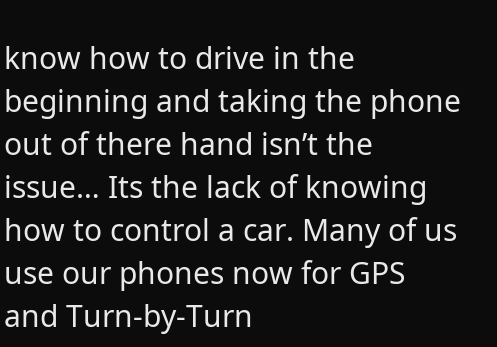know how to drive in the beginning and taking the phone out of there hand isn’t the issue… Its the lack of knowing how to control a car. Many of us use our phones now for GPS and Turn-by-Turn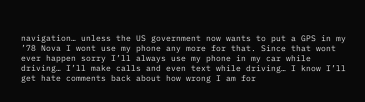navigation… unless the US government now wants to put a GPS in my ’78 Nova I wont use my phone any more for that. Since that wont ever happen sorry I’ll always use my phone in my car while driving… I’ll make calls and even text while driving… I know I’ll get hate comments back about how wrong I am for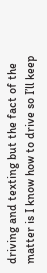driving and texting but the fact of the matter is I know how to drive so I’ll keep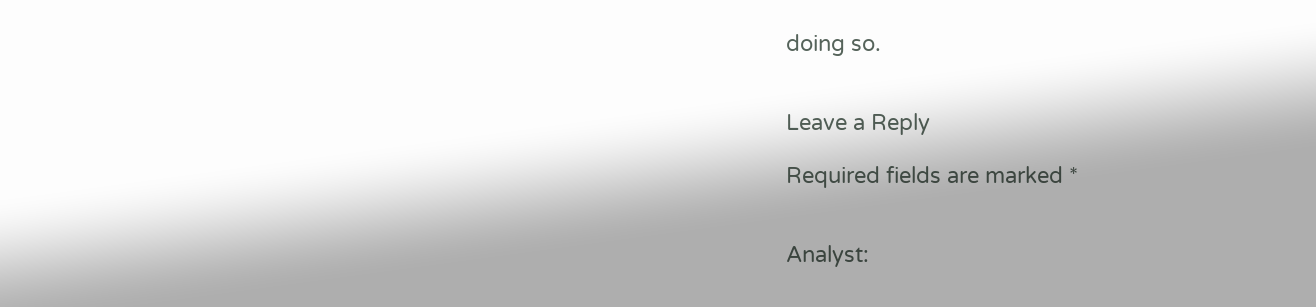doing so.


Leave a Reply

Required fields are marked *


Analyst: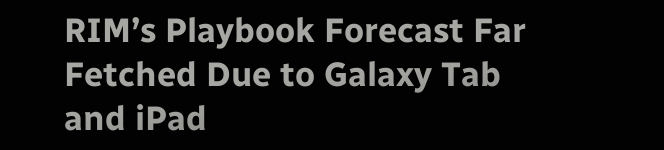RIM’s Playbook Forecast Far Fetched Due to Galaxy Tab and iPad